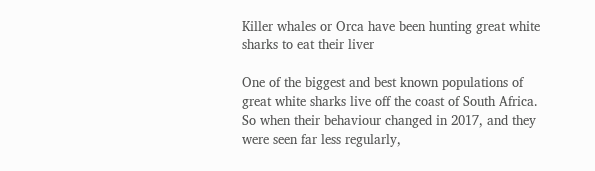Killer whales or Orca have been hunting great white sharks to eat their liver

One of the biggest and best known populations of great white sharks live off the coast of South Africa. So when their behaviour changed in 2017, and they were seen far less regularly,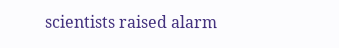scientists raised alarm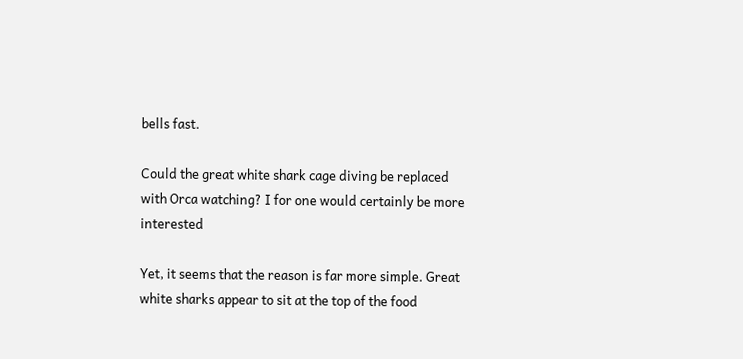bells fast.

Could the great white shark cage diving be replaced with Orca watching? I for one would certainly be more interested

Yet, it seems that the reason is far more simple. Great white sharks appear to sit at the top of the food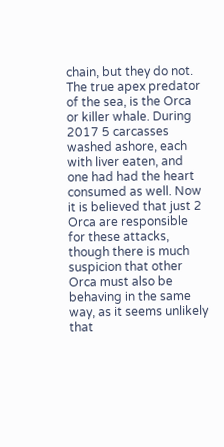chain, but they do not. The true apex predator of the sea, is the Orca or killer whale. During 2017 5 carcasses washed ashore, each with liver eaten, and one had had the heart consumed as well. Now it is believed that just 2 Orca are responsible for these attacks, though there is much suspicion that other Orca must also be behaving in the same way, as it seems unlikely that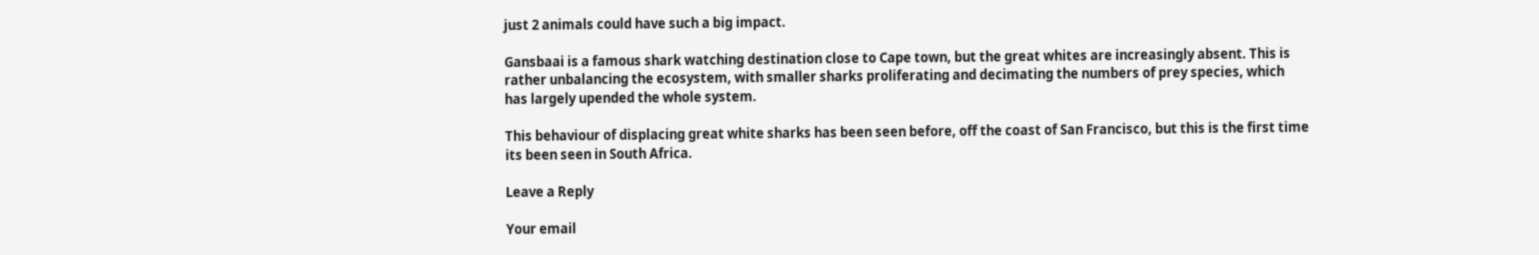just 2 animals could have such a big impact.

Gansbaai is a famous shark watching destination close to Cape town, but the great whites are increasingly absent. This is rather unbalancing the ecosystem, with smaller sharks proliferating and decimating the numbers of prey species, which has largely upended the whole system.

This behaviour of displacing great white sharks has been seen before, off the coast of San Francisco, but this is the first time its been seen in South Africa.

Leave a Reply

Your email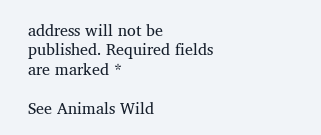address will not be published. Required fields are marked *

See Animals Wild